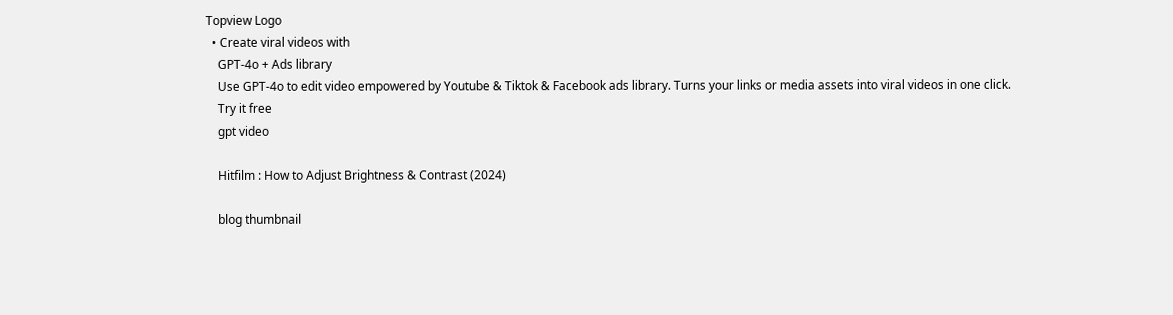Topview Logo
  • Create viral videos with
    GPT-4o + Ads library
    Use GPT-4o to edit video empowered by Youtube & Tiktok & Facebook ads library. Turns your links or media assets into viral videos in one click.
    Try it free
    gpt video

    Hitfilm : How to Adjust Brightness & Contrast (2024)

    blog thumbnail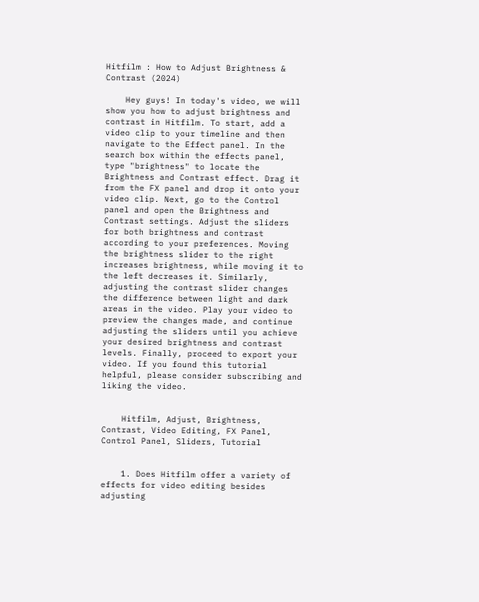Hitfilm : How to Adjust Brightness & Contrast (2024)

    Hey guys! In today's video, we will show you how to adjust brightness and contrast in Hitfilm. To start, add a video clip to your timeline and then navigate to the Effect panel. In the search box within the effects panel, type "brightness" to locate the Brightness and Contrast effect. Drag it from the FX panel and drop it onto your video clip. Next, go to the Control panel and open the Brightness and Contrast settings. Adjust the sliders for both brightness and contrast according to your preferences. Moving the brightness slider to the right increases brightness, while moving it to the left decreases it. Similarly, adjusting the contrast slider changes the difference between light and dark areas in the video. Play your video to preview the changes made, and continue adjusting the sliders until you achieve your desired brightness and contrast levels. Finally, proceed to export your video. If you found this tutorial helpful, please consider subscribing and liking the video.


    Hitfilm, Adjust, Brightness, Contrast, Video Editing, FX Panel, Control Panel, Sliders, Tutorial


    1. Does Hitfilm offer a variety of effects for video editing besides adjusting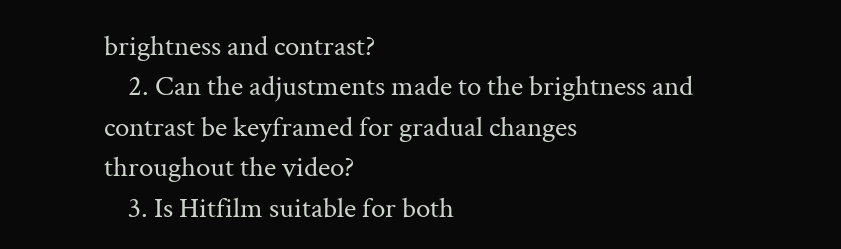brightness and contrast?
    2. Can the adjustments made to the brightness and contrast be keyframed for gradual changes throughout the video?
    3. Is Hitfilm suitable for both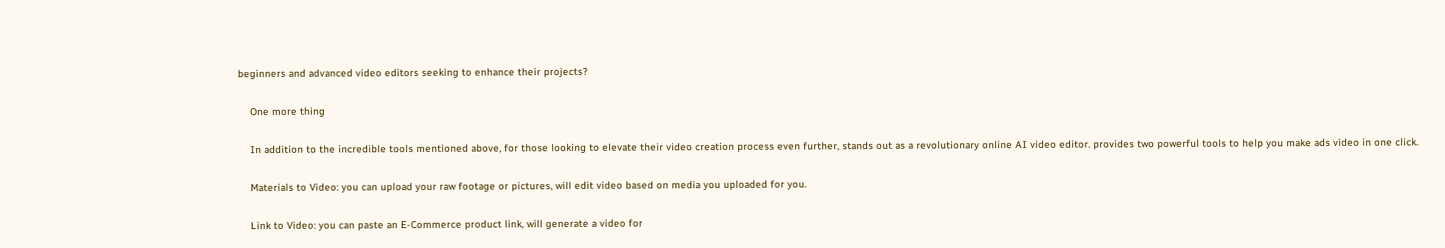beginners and advanced video editors seeking to enhance their projects?

    One more thing

    In addition to the incredible tools mentioned above, for those looking to elevate their video creation process even further, stands out as a revolutionary online AI video editor. provides two powerful tools to help you make ads video in one click.

    Materials to Video: you can upload your raw footage or pictures, will edit video based on media you uploaded for you.

    Link to Video: you can paste an E-Commerce product link, will generate a video for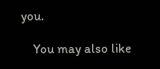you.

    You may also like